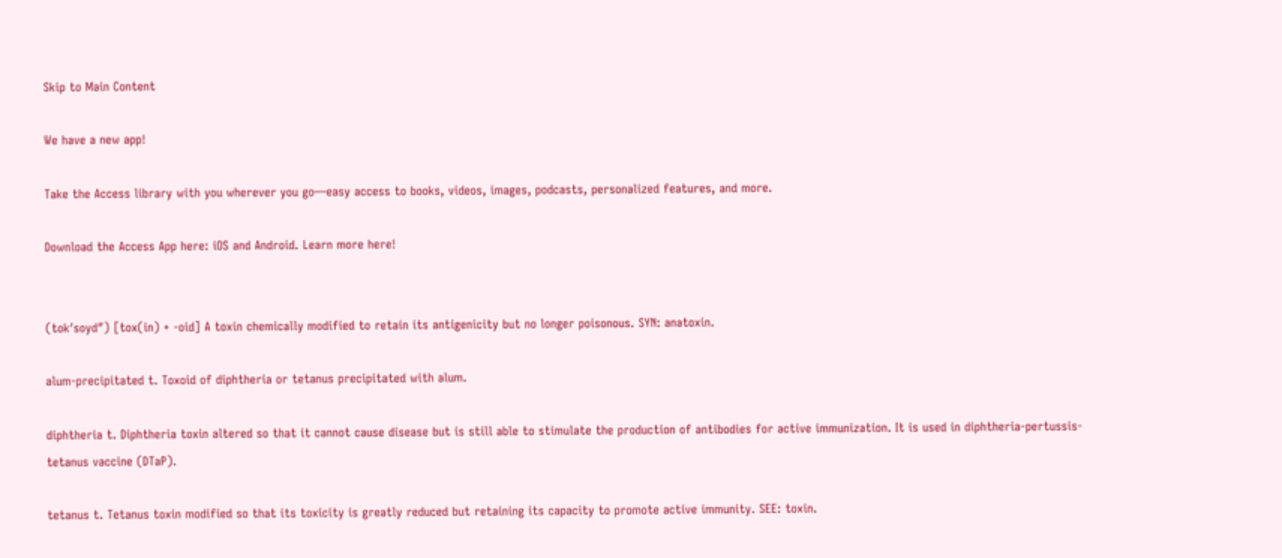Skip to Main Content

We have a new app!

Take the Access library with you wherever you go—easy access to books, videos, images, podcasts, personalized features, and more.

Download the Access App here: iOS and Android. Learn more here!


(tok′soyd″) [tox(in) + -oid] A toxin chemically modified to retain its antigenicity but no longer poisonous. SYN: anatoxin.

alum-precipitated t. Toxoid of diphtheria or tetanus precipitated with alum.

diphtheria t. Diphtheria toxin altered so that it cannot cause disease but is still able to stimulate the production of antibodies for active immunization. It is used in diphtheria-pertussis-tetanus vaccine (DTaP).

tetanus t. Tetanus toxin modified so that its toxicity is greatly reduced but retaining its capacity to promote active immunity. SEE: toxin.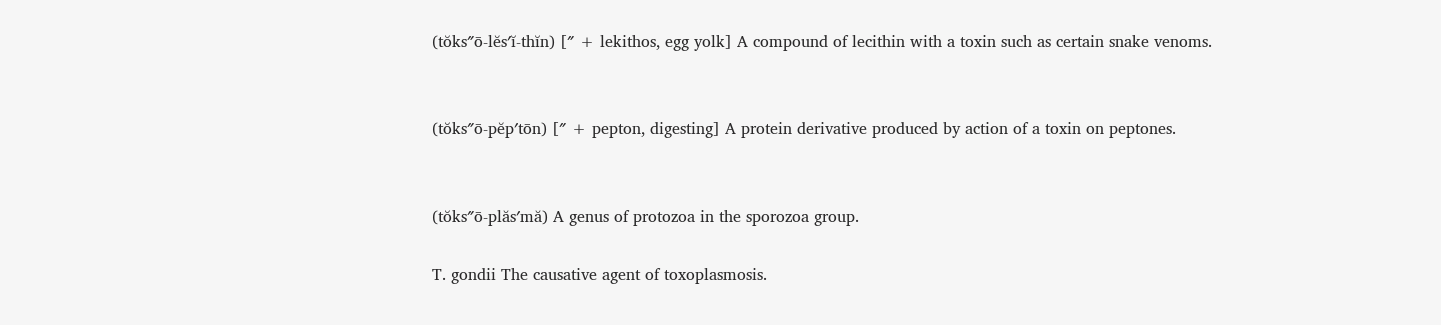(tŏks″ō-lĕs′ĭ-thĭn) [″ + lekithos, egg yolk] A compound of lecithin with a toxin such as certain snake venoms.


(tŏks″ō-pĕp′tōn) [″ + pepton, digesting] A protein derivative produced by action of a toxin on peptones.


(tŏks″ō-plăs′mă) A genus of protozoa in the sporozoa group.

T. gondii The causative agent of toxoplasmosis.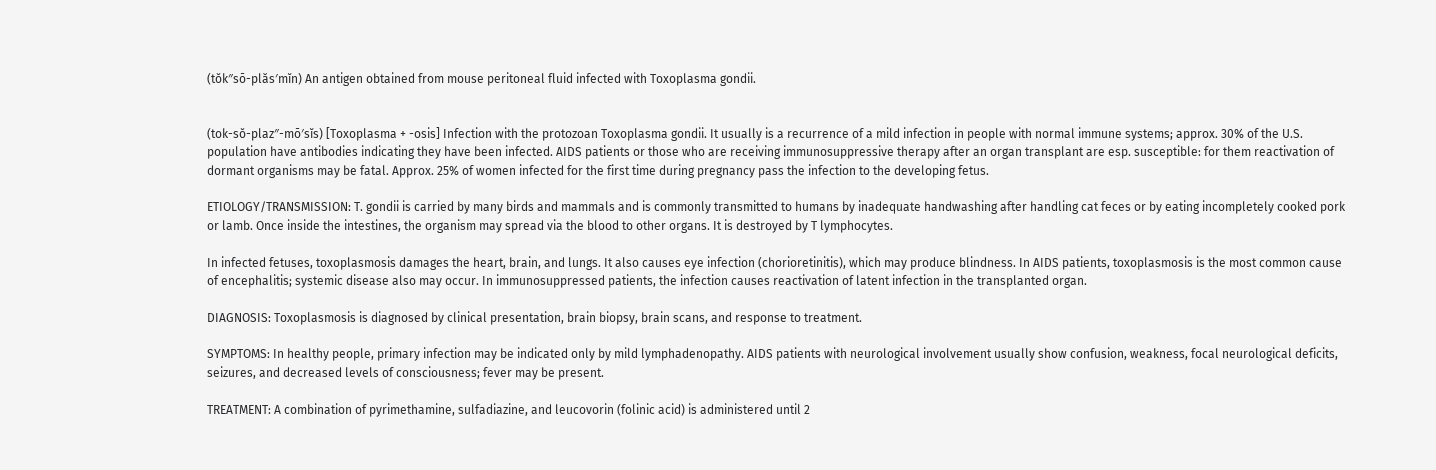(tŏk″sō-plăs′mĭn) An antigen obtained from mouse peritoneal fluid infected with Toxoplasma gondii.


(tok-sŏ-plaz″-mō′sĭs) [Toxoplasma + -osis] Infection with the protozoan Toxoplasma gondii. It usually is a recurrence of a mild infection in people with normal immune systems; approx. 30% of the U.S. population have antibodies indicating they have been infected. AIDS patients or those who are receiving immunosuppressive therapy after an organ transplant are esp. susceptible: for them reactivation of dormant organisms may be fatal. Approx. 25% of women infected for the first time during pregnancy pass the infection to the developing fetus.

ETIOLOGY/TRANSMISSION: T. gondii is carried by many birds and mammals and is commonly transmitted to humans by inadequate handwashing after handling cat feces or by eating incompletely cooked pork or lamb. Once inside the intestines, the organism may spread via the blood to other organs. It is destroyed by T lymphocytes.

In infected fetuses, toxoplasmosis damages the heart, brain, and lungs. It also causes eye infection (chorioretinitis), which may produce blindness. In AIDS patients, toxoplasmosis is the most common cause of encephalitis; systemic disease also may occur. In immunosuppressed patients, the infection causes reactivation of latent infection in the transplanted organ.

DIAGNOSIS: Toxoplasmosis is diagnosed by clinical presentation, brain biopsy, brain scans, and response to treatment.

SYMPTOMS: In healthy people, primary infection may be indicated only by mild lymphadenopathy. AIDS patients with neurological involvement usually show confusion, weakness, focal neurological deficits, seizures, and decreased levels of consciousness; fever may be present.

TREATMENT: A combination of pyrimethamine, sulfadiazine, and leucovorin (folinic acid) is administered until 2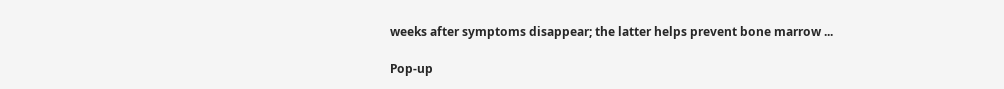weeks after symptoms disappear; the latter helps prevent bone marrow ...

Pop-up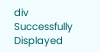div Successfully Displayed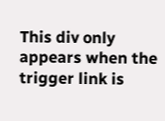This div only appears when the trigger link is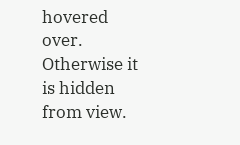hovered over. Otherwise it is hidden from view.